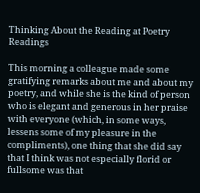Thinking About the Reading at Poetry Readings

This morning a colleague made some gratifying remarks about me and about my poetry, and while she is the kind of person who is elegant and generous in her praise with everyone (which, in some ways, lessens some of my pleasure in the compliments), one thing that she did say that I think was not especially florid or fullsome was that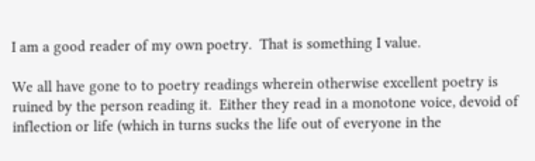I am a good reader of my own poetry.  That is something I value.

We all have gone to to poetry readings wherein otherwise excellent poetry is ruined by the person reading it.  Either they read in a monotone voice, devoid of inflection or life (which in turns sucks the life out of everyone in the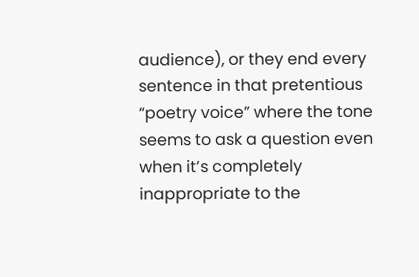audience), or they end every sentence in that pretentious “poetry voice” where the tone seems to ask a question even when it’s completely inappropriate to the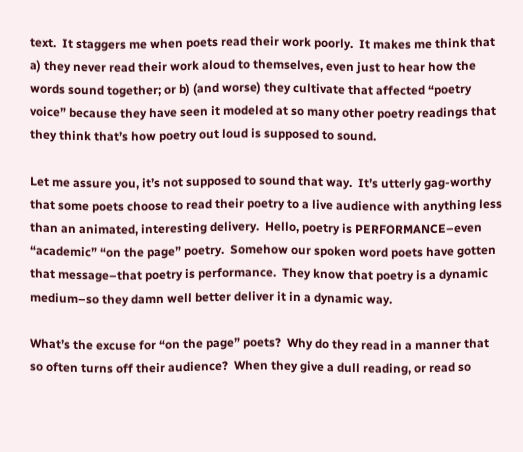text.  It staggers me when poets read their work poorly.  It makes me think that a) they never read their work aloud to themselves, even just to hear how the words sound together; or b) (and worse) they cultivate that affected “poetry voice” because they have seen it modeled at so many other poetry readings that they think that’s how poetry out loud is supposed to sound.

Let me assure you, it’s not supposed to sound that way.  It’s utterly gag-worthy that some poets choose to read their poetry to a live audience with anything less than an animated, interesting delivery.  Hello, poetry is PERFORMANCE–even “academic” “on the page” poetry.  Somehow our spoken word poets have gotten that message–that poetry is performance.  They know that poetry is a dynamic medium–so they damn well better deliver it in a dynamic way.

What’s the excuse for “on the page” poets?  Why do they read in a manner that so often turns off their audience?  When they give a dull reading, or read so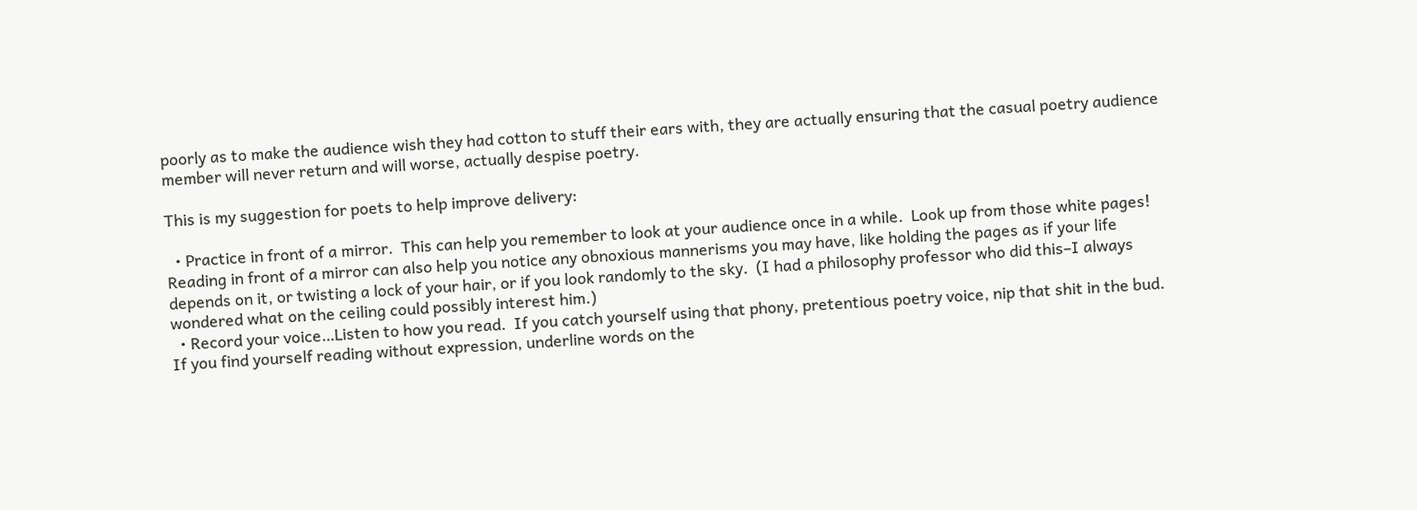poorly as to make the audience wish they had cotton to stuff their ears with, they are actually ensuring that the casual poetry audience member will never return and will worse, actually despise poetry.

This is my suggestion for poets to help improve delivery:

  • Practice in front of a mirror.  This can help you remember to look at your audience once in a while.  Look up from those white pages!  Reading in front of a mirror can also help you notice any obnoxious mannerisms you may have, like holding the pages as if your life depends on it, or twisting a lock of your hair, or if you look randomly to the sky.  (I had a philosophy professor who did this–I always wondered what on the ceiling could possibly interest him.)
  • Record your voice…Listen to how you read.  If you catch yourself using that phony, pretentious poetry voice, nip that shit in the bud.  If you find yourself reading without expression, underline words on the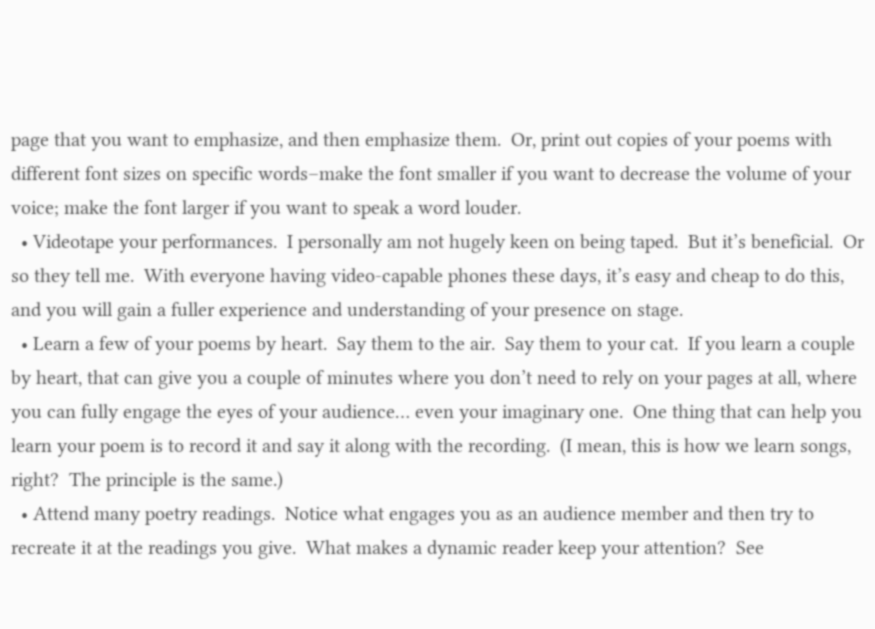page that you want to emphasize, and then emphasize them.  Or, print out copies of your poems with different font sizes on specific words–make the font smaller if you want to decrease the volume of your voice; make the font larger if you want to speak a word louder.
  • Videotape your performances.  I personally am not hugely keen on being taped.  But it’s beneficial.  Or so they tell me.  With everyone having video-capable phones these days, it’s easy and cheap to do this, and you will gain a fuller experience and understanding of your presence on stage.
  • Learn a few of your poems by heart.  Say them to the air.  Say them to your cat.  If you learn a couple by heart, that can give you a couple of minutes where you don’t need to rely on your pages at all, where you can fully engage the eyes of your audience… even your imaginary one.  One thing that can help you learn your poem is to record it and say it along with the recording.  (I mean, this is how we learn songs, right?  The principle is the same.)
  • Attend many poetry readings.  Notice what engages you as an audience member and then try to recreate it at the readings you give.  What makes a dynamic reader keep your attention?  See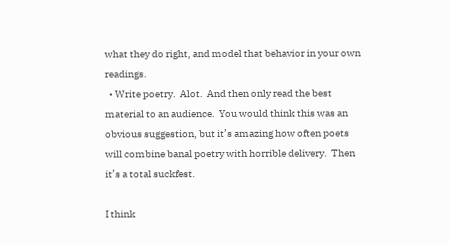what they do right, and model that behavior in your own readings.
  • Write poetry.  Alot.  And then only read the best material to an audience.  You would think this was an obvious suggestion, but it’s amazing how often poets will combine banal poetry with horrible delivery.  Then it’s a total suckfest.

I think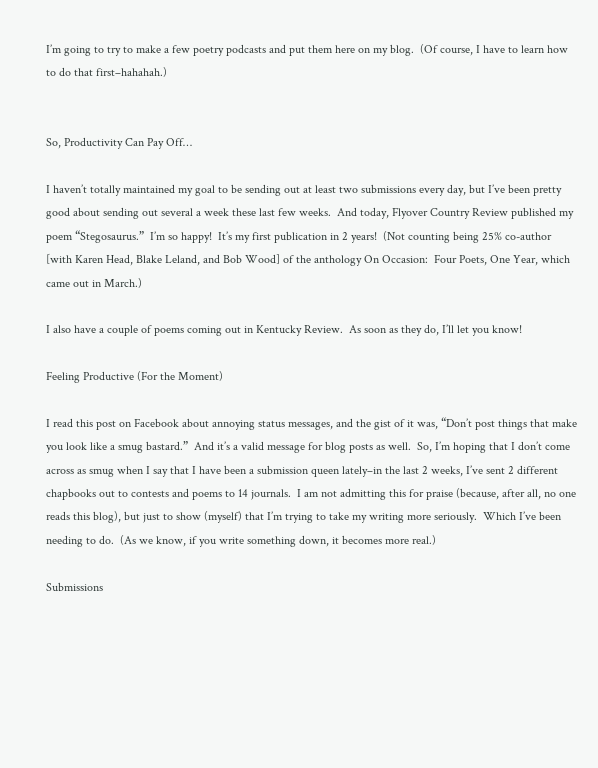I’m going to try to make a few poetry podcasts and put them here on my blog.  (Of course, I have to learn how to do that first–hahahah.)


So, Productivity Can Pay Off…

I haven’t totally maintained my goal to be sending out at least two submissions every day, but I’ve been pretty good about sending out several a week these last few weeks.  And today, Flyover Country Review published my poem “Stegosaurus.”  I’m so happy!  It’s my first publication in 2 years!  (Not counting being 25% co-author [with Karen Head, Blake Leland, and Bob Wood] of the anthology On Occasion:  Four Poets, One Year, which came out in March.)

I also have a couple of poems coming out in Kentucky Review.  As soon as they do, I’ll let you know!

Feeling Productive (For the Moment)

I read this post on Facebook about annoying status messages, and the gist of it was, “Don’t post things that make you look like a smug bastard.”  And it’s a valid message for blog posts as well.  So, I’m hoping that I don’t come across as smug when I say that I have been a submission queen lately–in the last 2 weeks, I’ve sent 2 different chapbooks out to contests and poems to 14 journals.  I am not admitting this for praise (because, after all, no one reads this blog), but just to show (myself) that I’m trying to take my writing more seriously.  Which I’ve been needing to do.  (As we know, if you write something down, it becomes more real.)

Submissions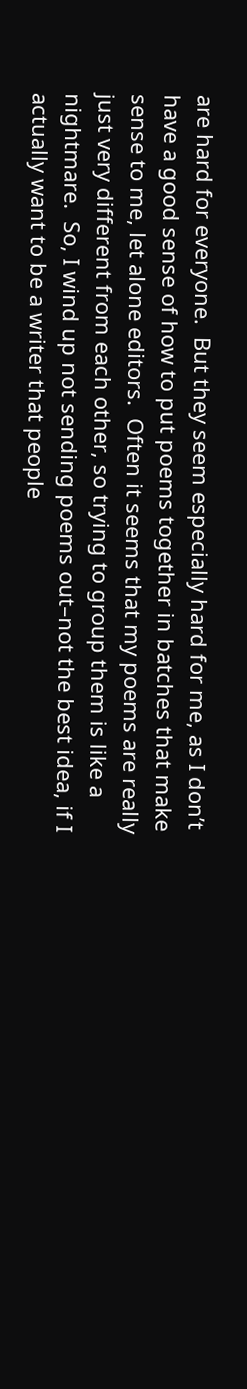are hard for everyone.  But they seem especially hard for me, as I don’t have a good sense of how to put poems together in batches that make sense to me, let alone editors.  Often it seems that my poems are really just very different from each other, so trying to group them is like a nightmare.  So, I wind up not sending poems out–not the best idea, if I actually want to be a writer that people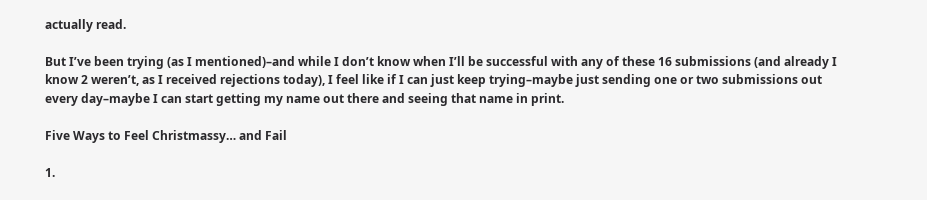actually read.

But I’ve been trying (as I mentioned)–and while I don’t know when I’ll be successful with any of these 16 submissions (and already I know 2 weren’t, as I received rejections today), I feel like if I can just keep trying–maybe just sending one or two submissions out every day–maybe I can start getting my name out there and seeing that name in print.

Five Ways to Feel Christmassy… and Fail

1.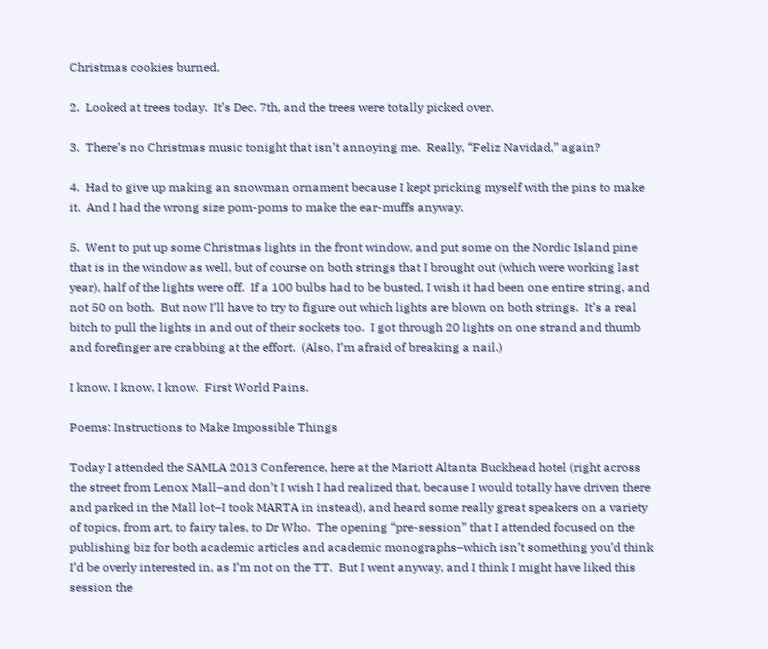Christmas cookies burned.

2.  Looked at trees today.  It’s Dec. 7th, and the trees were totally picked over.

3.  There’s no Christmas music tonight that isn’t annoying me.  Really, “Feliz Navidad,” again?

4.  Had to give up making an snowman ornament because I kept pricking myself with the pins to make it.  And I had the wrong size pom-poms to make the ear-muffs anyway.

5.  Went to put up some Christmas lights in the front window, and put some on the Nordic Island pine that is in the window as well, but of course on both strings that I brought out (which were working last year), half of the lights were off.  If a 100 bulbs had to be busted, I wish it had been one entire string, and not 50 on both.  But now I’ll have to try to figure out which lights are blown on both strings.  It’s a real bitch to pull the lights in and out of their sockets too.  I got through 20 lights on one strand and thumb and forefinger are crabbing at the effort.  (Also, I’m afraid of breaking a nail.)

I know, I know, I know.  First World Pains.

Poems: Instructions to Make Impossible Things

Today I attended the SAMLA 2013 Conference, here at the Mariott Altanta Buckhead hotel (right across the street from Lenox Mall–and don’t I wish I had realized that, because I would totally have driven there and parked in the Mall lot–I took MARTA in instead), and heard some really great speakers on a variety of topics, from art, to fairy tales, to Dr Who.  The opening “pre-session” that I attended focused on the publishing biz for both academic articles and academic monographs–which isn’t something you’d think I’d be overly interested in, as I’m not on the TT.  But I went anyway, and I think I might have liked this session the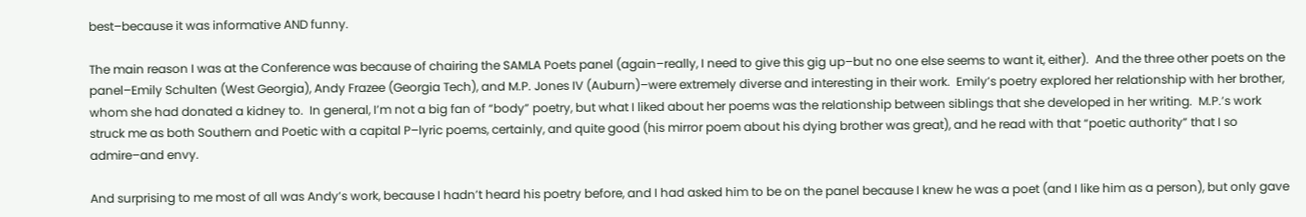best–because it was informative AND funny.

The main reason I was at the Conference was because of chairing the SAMLA Poets panel (again–really, I need to give this gig up–but no one else seems to want it, either).  And the three other poets on the panel–Emily Schulten (West Georgia), Andy Frazee (Georgia Tech), and M.P. Jones IV (Auburn)–were extremely diverse and interesting in their work.  Emily’s poetry explored her relationship with her brother, whom she had donated a kidney to.  In general, I’m not a big fan of “body” poetry, but what I liked about her poems was the relationship between siblings that she developed in her writing.  M.P.’s work struck me as both Southern and Poetic with a capital P–lyric poems, certainly, and quite good (his mirror poem about his dying brother was great), and he read with that “poetic authority” that I so admire–and envy.

And surprising to me most of all was Andy’s work, because I hadn’t heard his poetry before, and I had asked him to be on the panel because I knew he was a poet (and I like him as a person), but only gave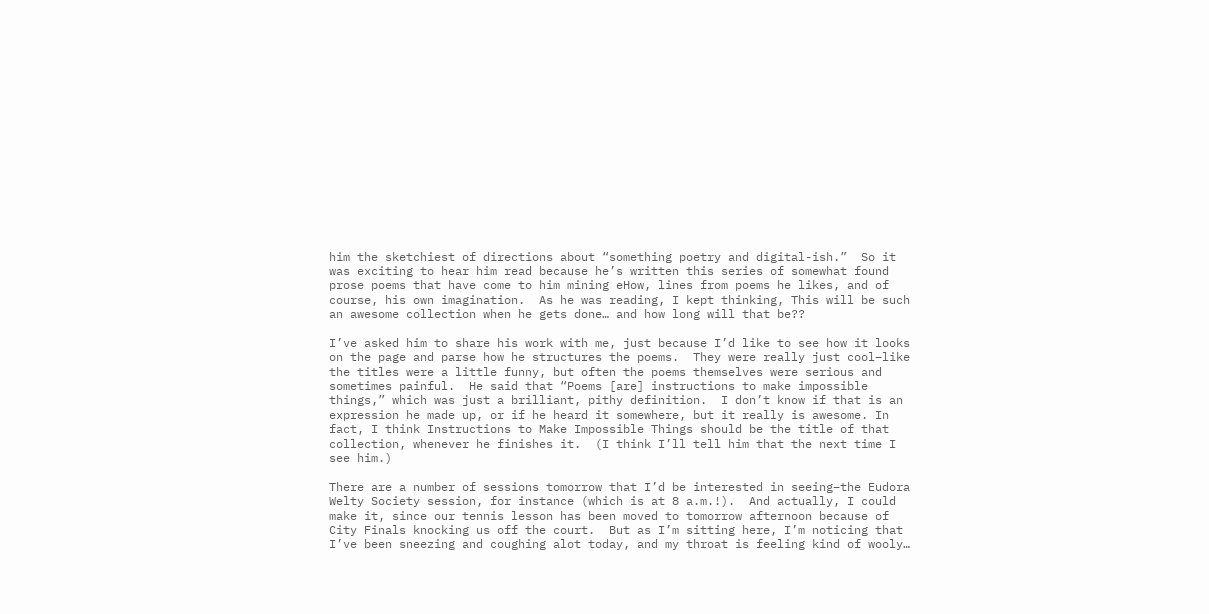him the sketchiest of directions about “something poetry and digital-ish.”  So it was exciting to hear him read because he’s written this series of somewhat found prose poems that have come to him mining eHow, lines from poems he likes, and of course, his own imagination.  As he was reading, I kept thinking, This will be such an awesome collection when he gets done… and how long will that be??

I’ve asked him to share his work with me, just because I’d like to see how it looks on the page and parse how he structures the poems.  They were really just cool–like the titles were a little funny, but often the poems themselves were serious and sometimes painful.  He said that “Poems [are] instructions to make impossible things,” which was just a brilliant, pithy definition.  I don’t know if that is an expression he made up, or if he heard it somewhere, but it really is awesome. In fact, I think Instructions to Make Impossible Things should be the title of that collection, whenever he finishes it.  (I think I’ll tell him that the next time I see him.)

There are a number of sessions tomorrow that I’d be interested in seeing–the Eudora Welty Society session, for instance (which is at 8 a.m.!).  And actually, I could make it, since our tennis lesson has been moved to tomorrow afternoon because of City Finals knocking us off the court.  But as I’m sitting here, I’m noticing that I’ve been sneezing and coughing alot today, and my throat is feeling kind of wooly…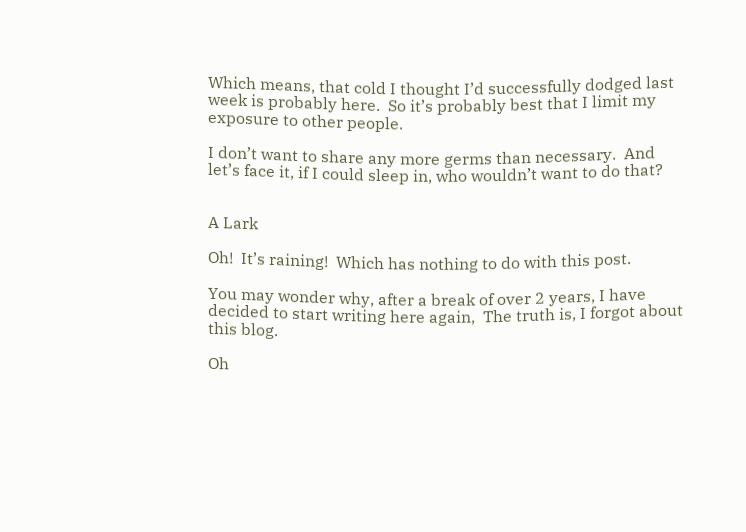Which means, that cold I thought I’d successfully dodged last week is probably here.  So it’s probably best that I limit my exposure to other people.

I don’t want to share any more germs than necessary.  And let’s face it, if I could sleep in, who wouldn’t want to do that?


A Lark

Oh!  It’s raining!  Which has nothing to do with this post.

You may wonder why, after a break of over 2 years, I have decided to start writing here again,  The truth is, I forgot about this blog.

Oh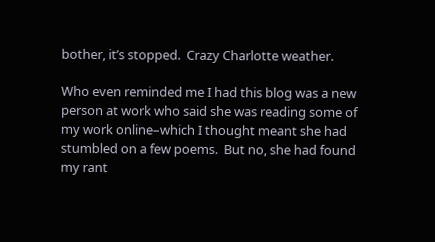bother, it’s stopped.  Crazy Charlotte weather.

Who even reminded me I had this blog was a new person at work who said she was reading some of my work online–which I thought meant she had stumbled on a few poems.  But no, she had found my rant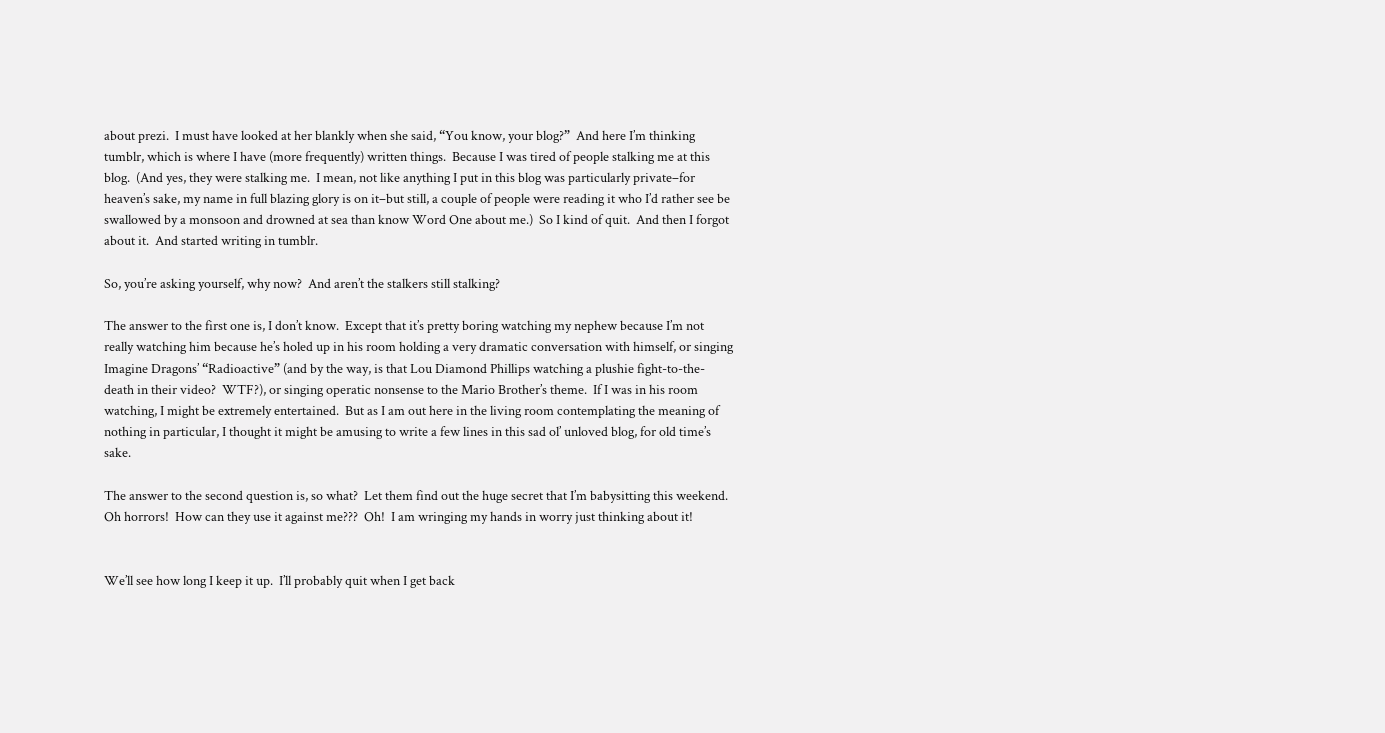about prezi.  I must have looked at her blankly when she said, “You know, your blog?”  And here I’m thinking tumblr, which is where I have (more frequently) written things.  Because I was tired of people stalking me at this blog.  (And yes, they were stalking me.  I mean, not like anything I put in this blog was particularly private–for heaven’s sake, my name in full blazing glory is on it–but still, a couple of people were reading it who I’d rather see be swallowed by a monsoon and drowned at sea than know Word One about me.)  So I kind of quit.  And then I forgot about it.  And started writing in tumblr.

So, you’re asking yourself, why now?  And aren’t the stalkers still stalking?

The answer to the first one is, I don’t know.  Except that it’s pretty boring watching my nephew because I’m not really watching him because he’s holed up in his room holding a very dramatic conversation with himself, or singing Imagine Dragons’ “Radioactive” (and by the way, is that Lou Diamond Phillips watching a plushie fight-to-the-death in their video?  WTF?), or singing operatic nonsense to the Mario Brother’s theme.  If I was in his room watching, I might be extremely entertained.  But as I am out here in the living room contemplating the meaning of nothing in particular, I thought it might be amusing to write a few lines in this sad ol’ unloved blog, for old time’s sake.

The answer to the second question is, so what?  Let them find out the huge secret that I’m babysitting this weekend.  Oh horrors!  How can they use it against me???  Oh!  I am wringing my hands in worry just thinking about it!


We’ll see how long I keep it up.  I’ll probably quit when I get back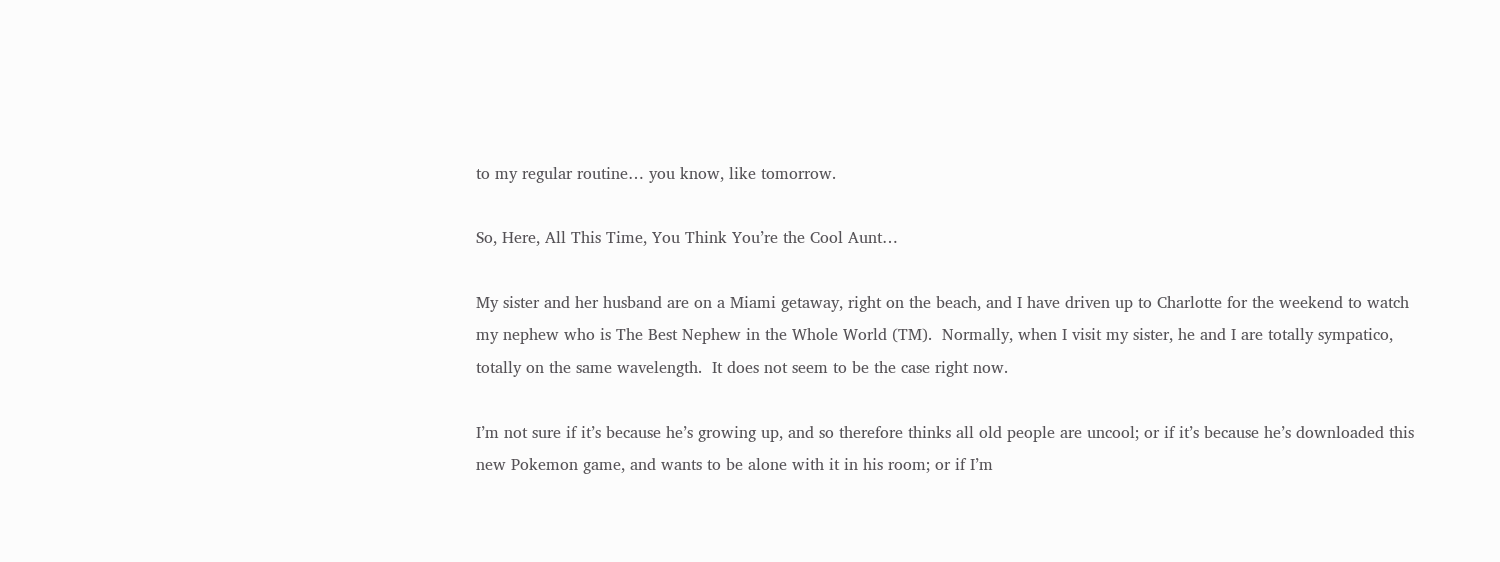to my regular routine… you know, like tomorrow.

So, Here, All This Time, You Think You’re the Cool Aunt…

My sister and her husband are on a Miami getaway, right on the beach, and I have driven up to Charlotte for the weekend to watch my nephew who is The Best Nephew in the Whole World (TM).  Normally, when I visit my sister, he and I are totally sympatico, totally on the same wavelength.  It does not seem to be the case right now.

I’m not sure if it’s because he’s growing up, and so therefore thinks all old people are uncool; or if it’s because he’s downloaded this new Pokemon game, and wants to be alone with it in his room; or if I’m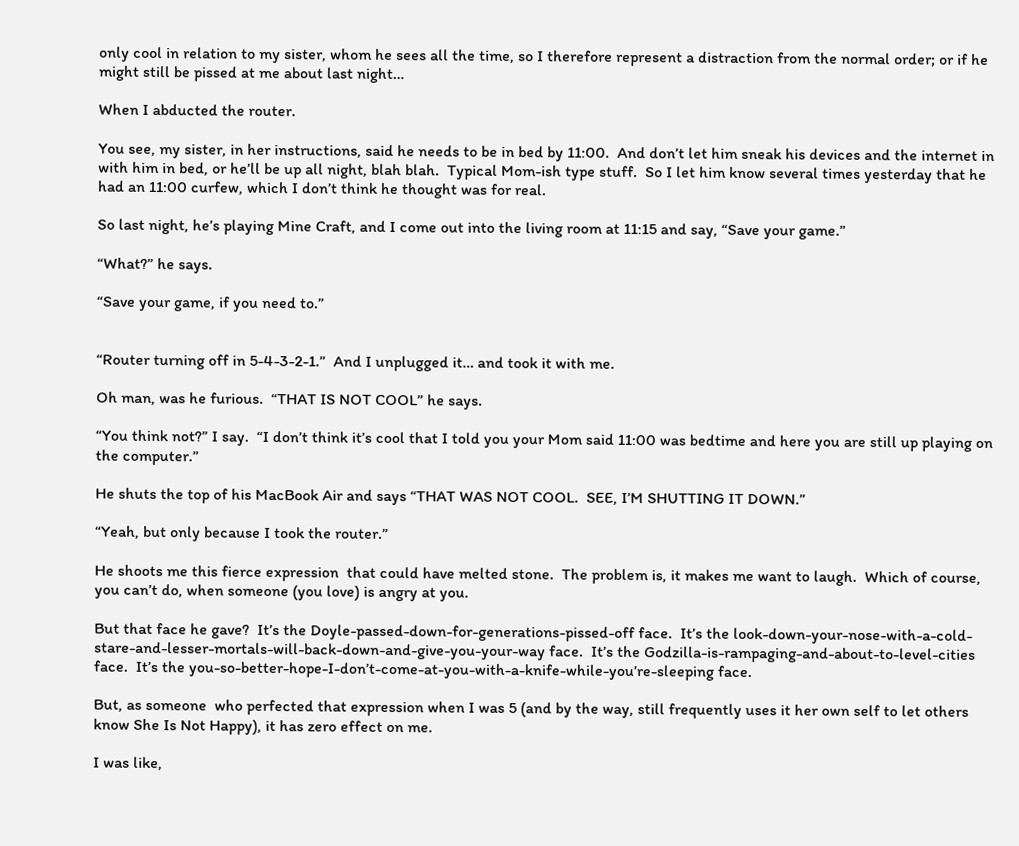only cool in relation to my sister, whom he sees all the time, so I therefore represent a distraction from the normal order; or if he might still be pissed at me about last night…

When I abducted the router.

You see, my sister, in her instructions, said he needs to be in bed by 11:00.  And don’t let him sneak his devices and the internet in with him in bed, or he’ll be up all night, blah blah.  Typical Mom-ish type stuff.  So I let him know several times yesterday that he had an 11:00 curfew, which I don’t think he thought was for real.

So last night, he’s playing Mine Craft, and I come out into the living room at 11:15 and say, “Save your game.”

“What?” he says.

“Save your game, if you need to.”


“Router turning off in 5-4-3-2-1.”  And I unplugged it… and took it with me.

Oh man, was he furious.  “THAT IS NOT COOL” he says.

“You think not?” I say.  “I don’t think it’s cool that I told you your Mom said 11:00 was bedtime and here you are still up playing on the computer.”

He shuts the top of his MacBook Air and says “THAT WAS NOT COOL.  SEE, I’M SHUTTING IT DOWN.”

“Yeah, but only because I took the router.”

He shoots me this fierce expression  that could have melted stone.  The problem is, it makes me want to laugh.  Which of course, you can’t do, when someone (you love) is angry at you.

But that face he gave?  It’s the Doyle-passed-down-for-generations-pissed-off face.  It’s the look-down-your-nose-with-a-cold-stare-and-lesser-mortals-will-back-down-and-give-you-your-way face.  It’s the Godzilla-is-rampaging-and-about-to-level-cities face.  It’s the you-so-better-hope-I-don’t-come-at-you-with-a-knife-while-you’re-sleeping face.

But, as someone  who perfected that expression when I was 5 (and by the way, still frequently uses it her own self to let others know She Is Not Happy), it has zero effect on me.

I was like,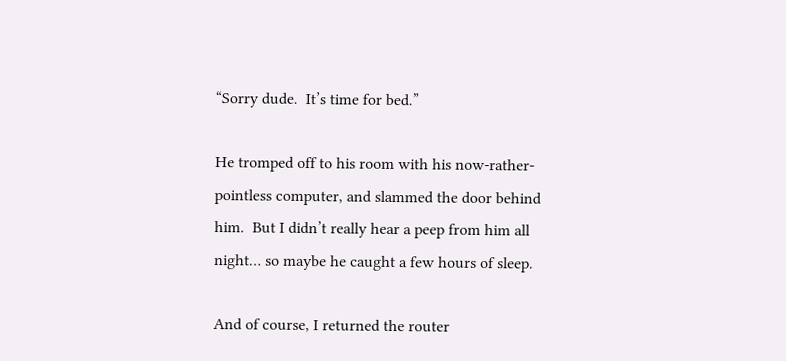“Sorry dude.  It’s time for bed.”

He tromped off to his room with his now-rather-pointless computer, and slammed the door behind him.  But I didn’t really hear a peep from him all night… so maybe he caught a few hours of sleep.

And of course, I returned the router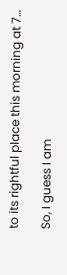to its rightful place this morning at 7…

So, I guess I am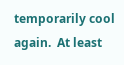temporarily cool again.  At least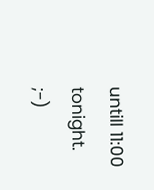untill 11:00 tonight.  ;-)